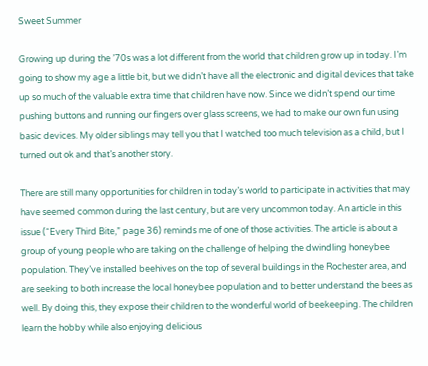Sweet Summer

Growing up during the ’70s was a lot different from the world that children grow up in today. I’m going to show my age a little bit, but we didn’t have all the electronic and digital devices that take up so much of the valuable extra time that children have now. Since we didn’t spend our time pushing buttons and running our fingers over glass screens, we had to make our own fun using basic devices. My older siblings may tell you that I watched too much television as a child, but I turned out ok and that’s another story.

There are still many opportunities for children in today’s world to participate in activities that may have seemed common during the last century, but are very uncommon today. An article in this issue (“Every Third Bite,” page 36) reminds me of one of those activities. The article is about a group of young people who are taking on the challenge of helping the dwindling honeybee population. They’ve installed beehives on the top of several buildings in the Rochester area, and are seeking to both increase the local honeybee population and to better understand the bees as well. By doing this, they expose their children to the wonderful world of beekeeping. The children learn the hobby while also enjoying delicious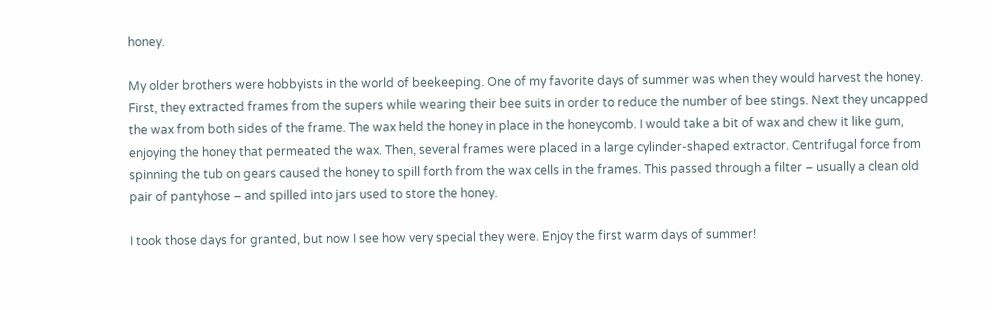honey.

My older brothers were hobbyists in the world of beekeeping. One of my favorite days of summer was when they would harvest the honey. First, they extracted frames from the supers while wearing their bee suits in order to reduce the number of bee stings. Next they uncapped the wax from both sides of the frame. The wax held the honey in place in the honeycomb. I would take a bit of wax and chew it like gum, enjoying the honey that permeated the wax. Then, several frames were placed in a large cylinder-shaped extractor. Centrifugal force from spinning the tub on gears caused the honey to spill forth from the wax cells in the frames. This passed through a filter – usually a clean old pair of pantyhose – and spilled into jars used to store the honey.

I took those days for granted, but now I see how very special they were. Enjoy the first warm days of summer!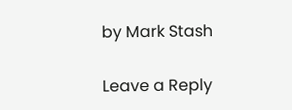by Mark Stash

Leave a Reply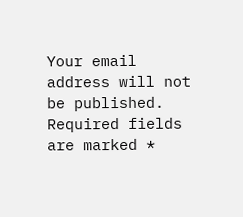Your email address will not be published. Required fields are marked *